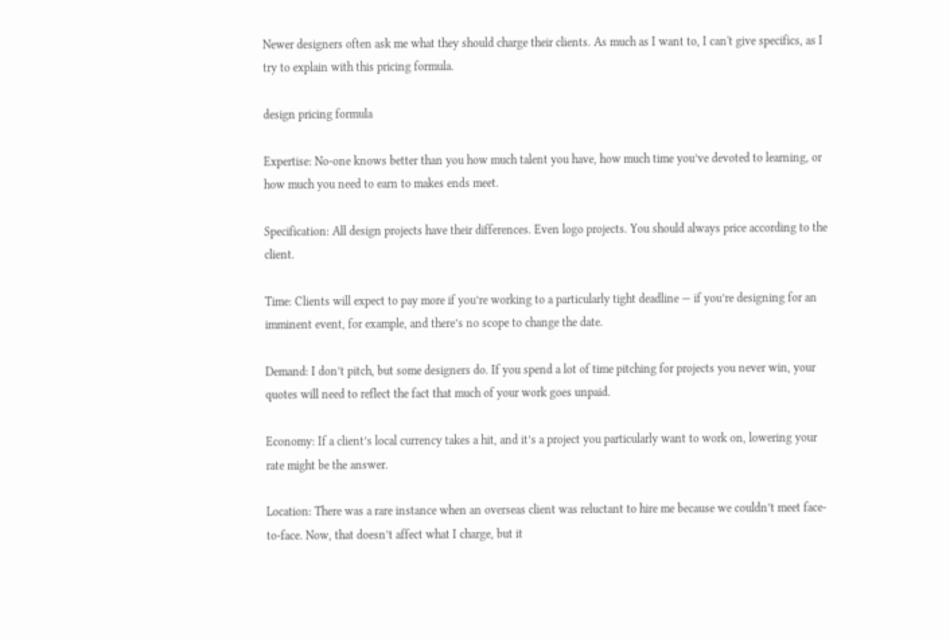Newer designers often ask me what they should charge their clients. As much as I want to, I can't give specifics, as I try to explain with this pricing formula.

design pricing formula

Expertise: No-one knows better than you how much talent you have, how much time you’ve devoted to learning, or how much you need to earn to makes ends meet.

Specification: All design projects have their differences. Even logo projects. You should always price according to the client.

Time: Clients will expect to pay more if you’re working to a particularly tight deadline — if you’re designing for an imminent event, for example, and there’s no scope to change the date.

Demand: I don’t pitch, but some designers do. If you spend a lot of time pitching for projects you never win, your quotes will need to reflect the fact that much of your work goes unpaid.

Economy: If a client’s local currency takes a hit, and it’s a project you particularly want to work on, lowering your rate might be the answer.

Location: There was a rare instance when an overseas client was reluctant to hire me because we couldn’t meet face-to-face. Now, that doesn’t affect what I charge, but it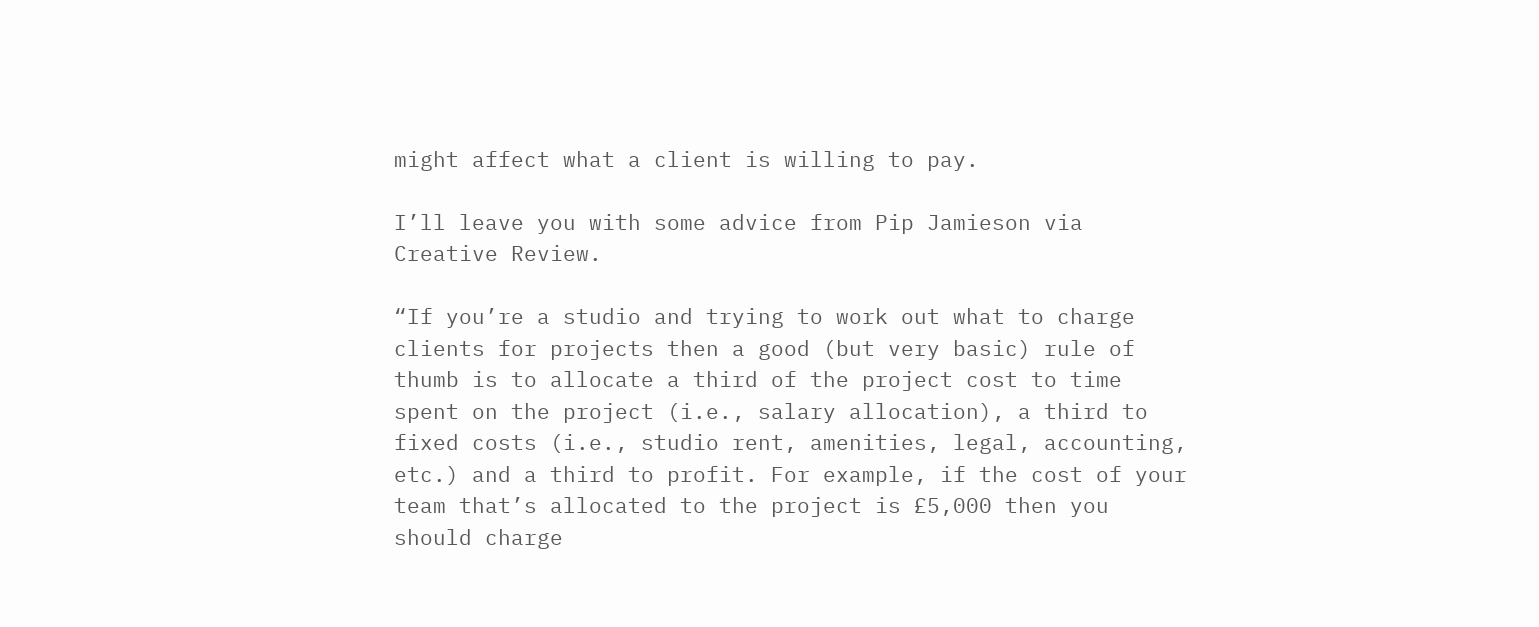might affect what a client is willing to pay.

I’ll leave you with some advice from Pip Jamieson via Creative Review.

“If you’re a studio and trying to work out what to charge clients for projects then a good (but very basic) rule of thumb is to allocate a third of the project cost to time spent on the project (i.e., salary allocation), a third to fixed costs (i.e., studio rent, amenities, legal, accounting, etc.) and a third to profit. For example, if the cost of your team that’s allocated to the project is £5,000 then you should charge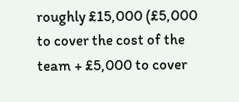roughly £15,000 (£5,000 to cover the cost of the team + £5,000 to cover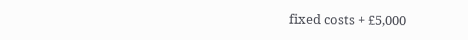fixed costs + £5,000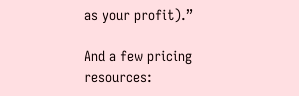as your profit).”

And a few pricing resources: